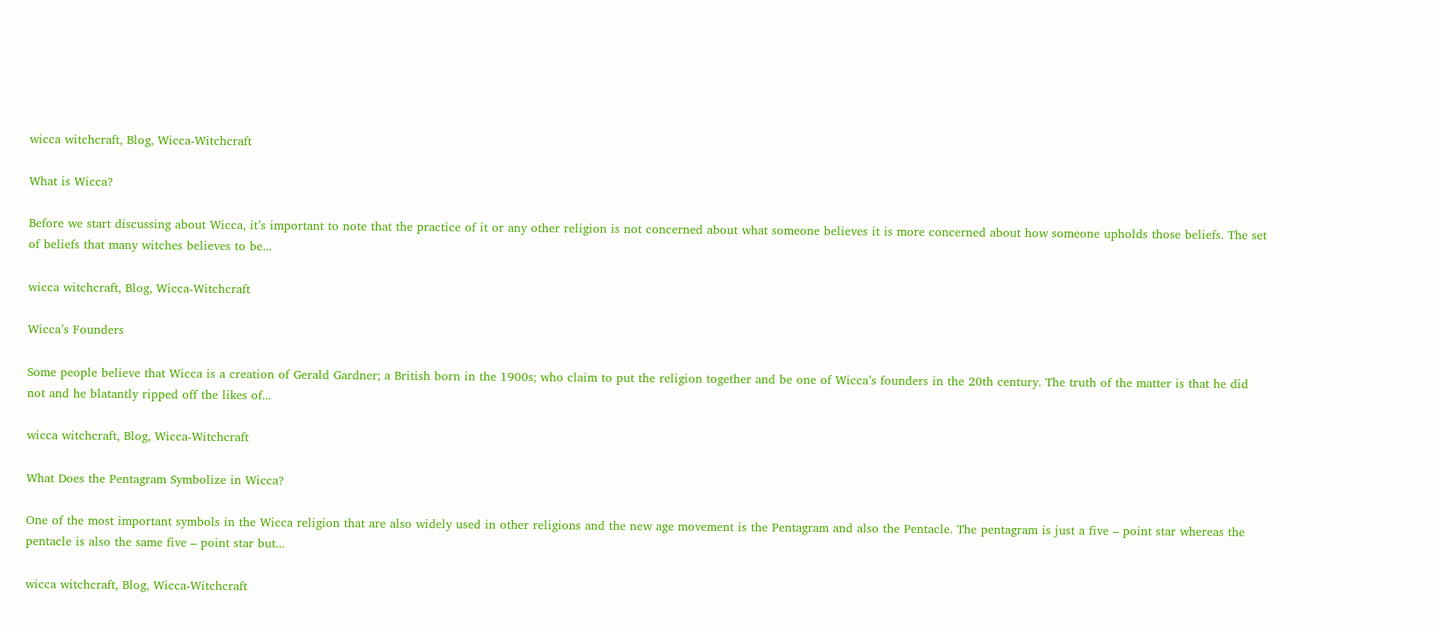wicca witchcraft, Blog, Wicca-Witchcraft

What is Wicca?

Before we start discussing about Wicca, it’s important to note that the practice of it or any other religion is not concerned about what someone believes it is more concerned about how someone upholds those beliefs. The set of beliefs that many witches believes to be...

wicca witchcraft, Blog, Wicca-Witchcraft

Wicca’s Founders

Some people believe that Wicca is a creation of Gerald Gardner; a British born in the 1900s; who claim to put the religion together and be one of Wicca’s founders in the 20th century. The truth of the matter is that he did not and he blatantly ripped off the likes of...

wicca witchcraft, Blog, Wicca-Witchcraft

What Does the Pentagram Symbolize in Wicca?

One of the most important symbols in the Wicca religion that are also widely used in other religions and the new age movement is the Pentagram and also the Pentacle. The pentagram is just a five – point star whereas the pentacle is also the same five – point star but...

wicca witchcraft, Blog, Wicca-Witchcraft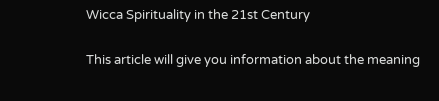Wicca Spirituality in the 21st Century

This article will give you information about the meaning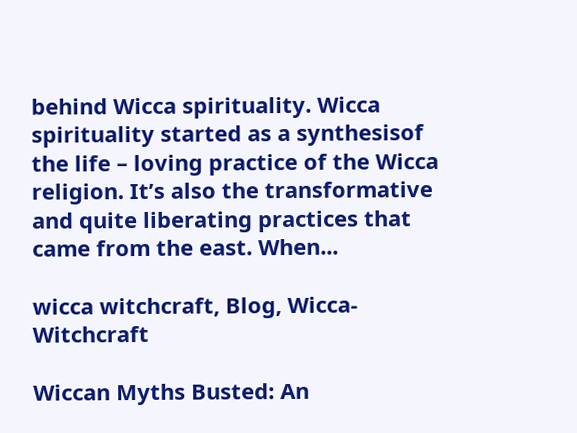behind Wicca spirituality. Wicca spirituality started as a synthesisof the life – loving practice of the Wicca religion. It’s also the transformative and quite liberating practices that came from the east. When...

wicca witchcraft, Blog, Wicca-Witchcraft

Wiccan Myths Busted: An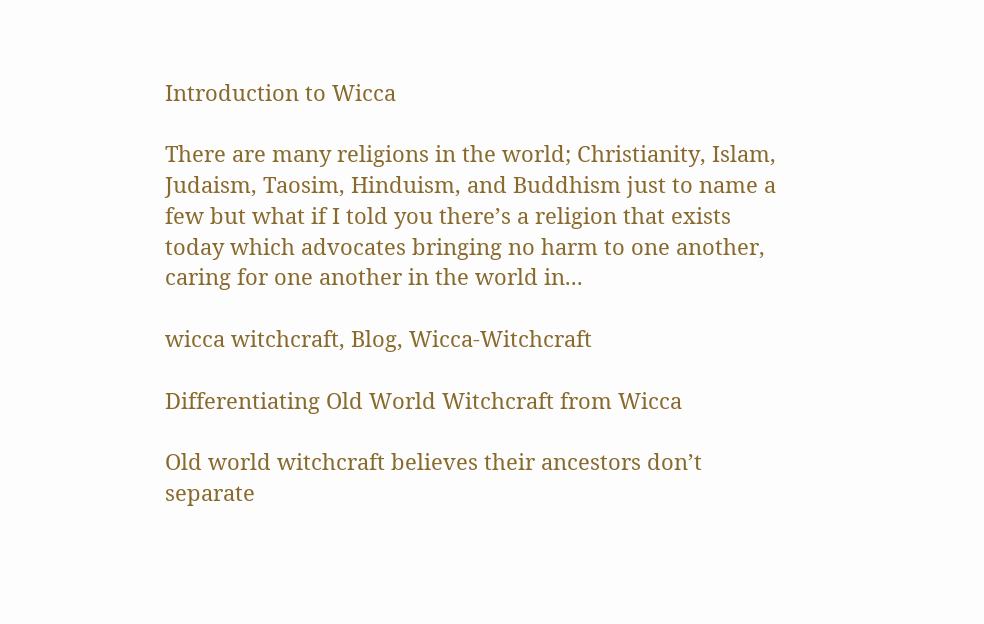Introduction to Wicca

There are many religions in the world; Christianity, Islam, Judaism, Taosim, Hinduism, and Buddhism just to name a few but what if I told you there’s a religion that exists today which advocates bringing no harm to one another, caring for one another in the world in...

wicca witchcraft, Blog, Wicca-Witchcraft

Differentiating Old World Witchcraft from Wicca

Old world witchcraft believes their ancestors don’t separate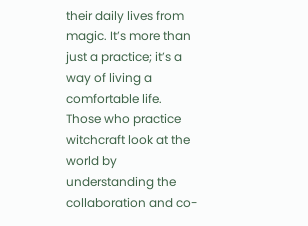their daily lives from magic. It’s more than just a practice; it’s a way of living a comfortable life. Those who practice witchcraft look at the world by understanding the collaboration and co-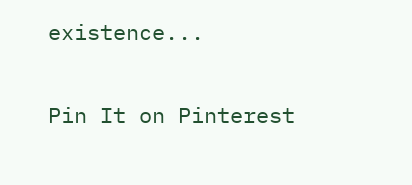existence...

Pin It on Pinterest